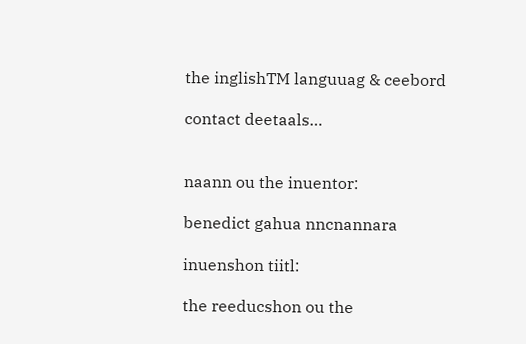the inglishTM languuag & ceebord

contact deetaals…


naann ou the inuentor:

benedict gahua nncnannara

inuenshon tiitl:

the reeducshon ou the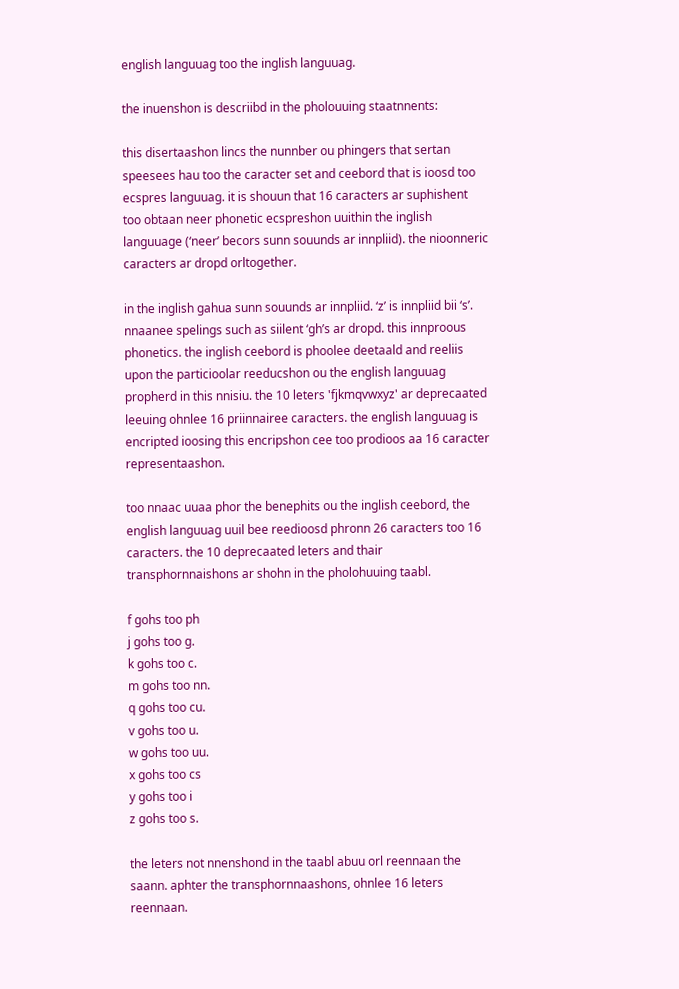english languuag too the inglish languuag.

the inuenshon is descriibd in the pholouuing staatnnents:

this disertaashon lincs the nunnber ou phingers that sertan speesees hau too the caracter set and ceebord that is ioosd too ecspres languuag. it is shouun that 16 caracters ar suphishent too obtaan neer phonetic ecspreshon uuithin the inglish languuage (‘neer’ becors sunn souunds ar innpliid). the nioonneric caracters ar dropd orltogether.

in the inglish gahua sunn souunds ar innpliid. ‘z’ is innpliid bii ‘s’. nnaanee spelings such as siilent ‘gh’s ar dropd. this innproous phonetics. the inglish ceebord is phoolee deetaald and reeliis upon the particioolar reeducshon ou the english languuag propherd in this nnisiu. the 10 leters 'fjkmqvwxyz' ar deprecaated leeuing ohnlee 16 priinnairee caracters. the english languuag is encripted ioosing this encripshon cee too prodioos aa 16 caracter representaashon.

too nnaac uuaa phor the benephits ou the inglish ceebord, the english languuag uuil bee reedioosd phronn 26 caracters too 16 caracters. the 10 deprecaated leters and thair transphornnaishons ar shohn in the pholohuuing taabl.

f gohs too ph
j gohs too g.
k gohs too c.
m gohs too nn.
q gohs too cu.
v gohs too u.
w gohs too uu.
x gohs too cs
y gohs too i
z gohs too s.

the leters not nnenshond in the taabl abuu orl reennaan the saann. aphter the transphornnaashons, ohnlee 16 leters reennaan.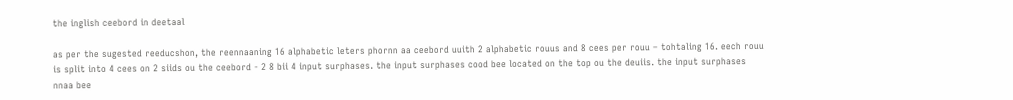the inglish ceebord in deetaal

as per the sugested reeducshon, the reennaaning 16 alphabetic leters phornn aa ceebord uuith 2 alphabetic rouus and 8 cees per rouu – tohtaling 16. eech rouu is split into 4 cees on 2 siids ou the ceebord - 2 8 bii 4 input surphases. the input surphases cood bee located on the top ou the deuiis. the input surphases nnaa bee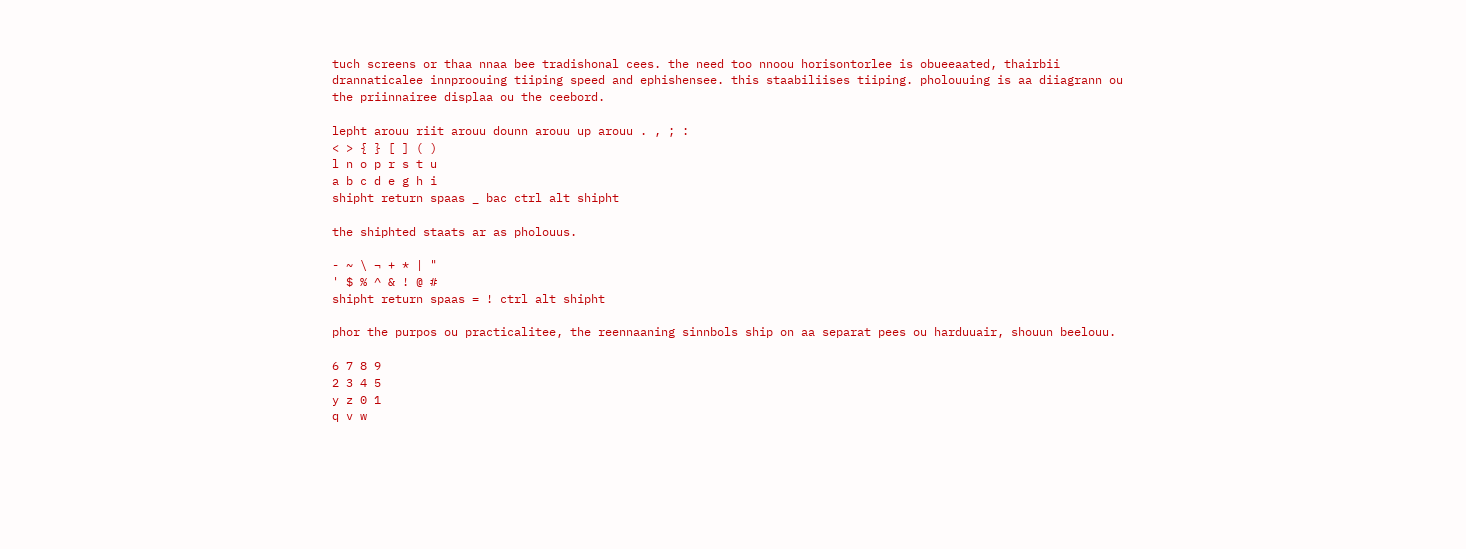tuch screens or thaa nnaa bee tradishonal cees. the need too nnoou horisontorlee is obueeaated, thairbii drannaticalee innproouing tiiping speed and ephishensee. this staabiliises tiiping. pholouuing is aa diiagrann ou the priinnairee displaa ou the ceebord.

lepht arouu riit arouu dounn arouu up arouu . , ; :
< > { } [ ] ( )
l n o p r s t u
a b c d e g h i
shipht return spaas _ bac ctrl alt shipht

the shiphted staats ar as pholouus.

- ~ \ ¬ + * | "
' $ % ^ & ! @ #
shipht return spaas = ! ctrl alt shipht

phor the purpos ou practicalitee, the reennaaning sinnbols ship on aa separat pees ou harduuair, shouun beelouu.

6 7 8 9
2 3 4 5
y z 0 1
q v w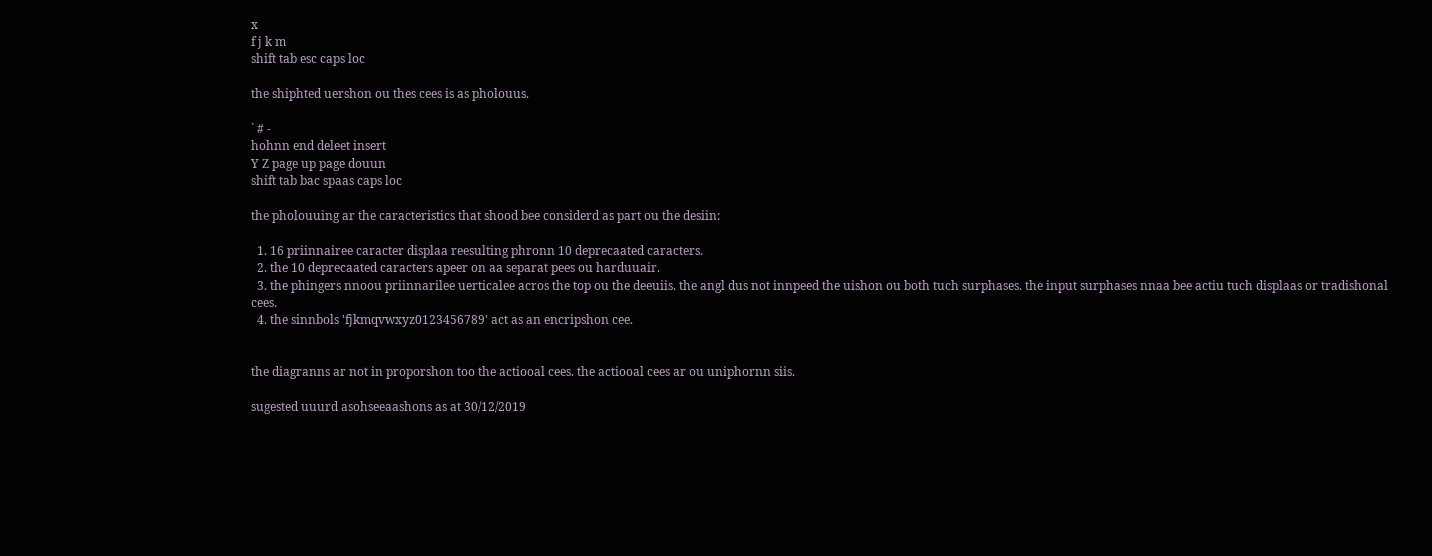x
f j k m
shift tab esc caps loc

the shiphted uershon ou thes cees is as pholouus.

` # -
hohnn end deleet insert
Y Z page up page douun
shift tab bac spaas caps loc

the pholouuing ar the caracteristics that shood bee considerd as part ou the desiin:

  1. 16 priinnairee caracter displaa reesulting phronn 10 deprecaated caracters.
  2. the 10 deprecaated caracters apeer on aa separat pees ou harduuair.
  3. the phingers nnoou priinnarilee uerticalee acros the top ou the deeuiis. the angl dus not innpeed the uishon ou both tuch surphases. the input surphases nnaa bee actiu tuch displaas or tradishonal cees.
  4. the sinnbols 'fjkmqvwxyz0123456789' act as an encripshon cee.


the diagranns ar not in proporshon too the actiooal cees. the actiooal cees ar ou uniphornn siis.

sugested uuurd asohseeaashons as at 30/12/2019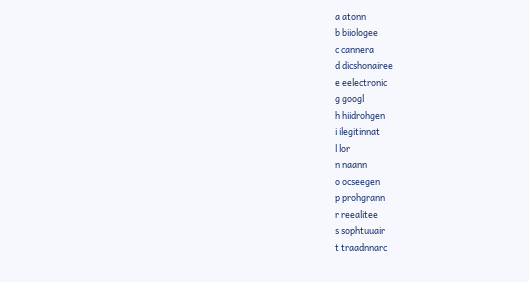a atonn
b biiologee
c cannera
d dicshonairee
e eelectronic
g googl
h hiidrohgen
i ilegitinnat
l lor
n naann
o ocseegen
p prohgrann
r reealitee
s sophtuuair
t traadnnarc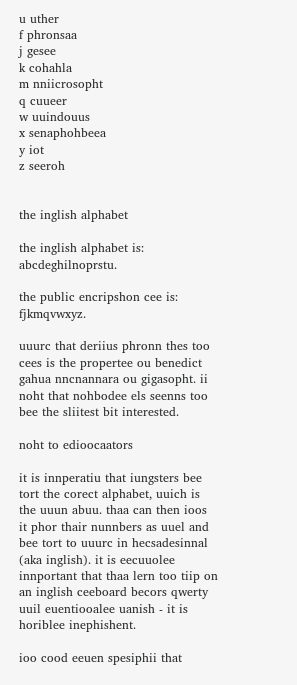u uther
f phronsaa
j gesee
k cohahla
m nniicrosopht
q cuueer
w uuindouus
x senaphohbeea
y iot
z seeroh


the inglish alphabet

the inglish alphabet is: abcdeghilnoprstu.

the public encripshon cee is: fjkmqvwxyz.

uuurc that deriius phronn thes too cees is the propertee ou benedict gahua nncnannara ou gigasopht. ii noht that nohbodee els seenns too bee the sliitest bit interested.

noht to edioocaators

it is innperatiu that iungsters bee tort the corect alphabet, uuich is the uuun abuu. thaa can then ioos it phor thair nunnbers as uuel and bee tort to uuurc in hecsadesinnal (aka inglish). it is eecuuolee innportant that thaa lern too tiip on an inglish ceeboard becors qwerty uuil euentiooalee uanish - it is horiblee inephishent.

ioo cood eeuen spesiphii that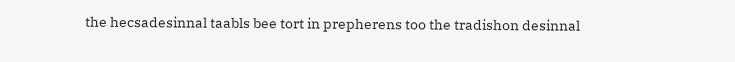the hecsadesinnal taabls bee tort in prepherens too the tradishon desinnal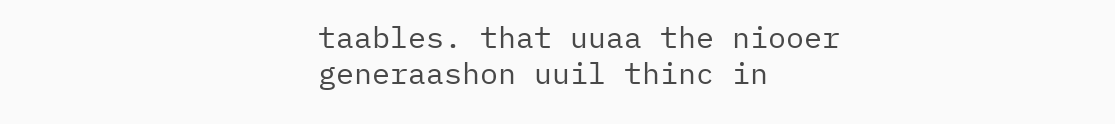taables. that uuaa the niooer generaashon uuil thinc in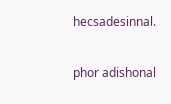hecsadesinnal.

phor adishonal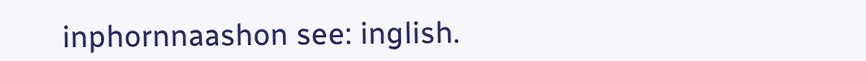inphornnaashon see: inglish.